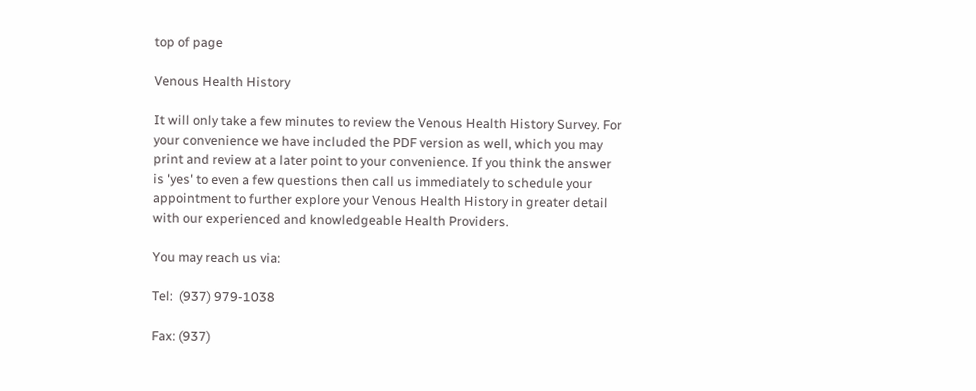top of page

Venous Health History

It will only take a few minutes to review the Venous Health History Survey. For your convenience we have included the PDF version as well, which you may print and review at a later point to your convenience. If you think the answer is 'yes' to even a few questions then call us immediately to schedule your appointment to further explore your Venous Health History in greater detail with our experienced and knowledgeable Health Providers.

You may reach us via:

Tel:  (937) 979-1038

Fax: (937)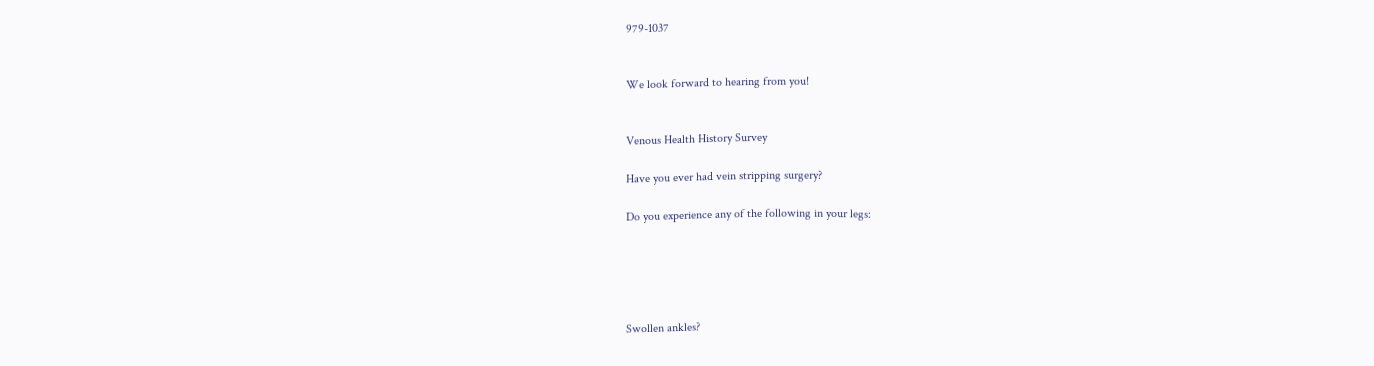979-1037


We look forward to hearing from you!


Venous Health History Survey

Have you ever had vein stripping surgery?

Do you experience any of the following in your legs:





Swollen ankles?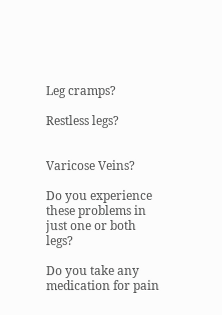Leg cramps?

Restless legs?


Varicose Veins?

Do you experience these problems in just one or both legs?

Do you take any medication for pain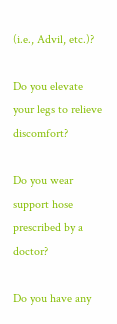(i.e., Advil, etc.)?

Do you elevate your legs to relieve discomfort?

Do you wear support hose prescribed by a doctor?

Do you have any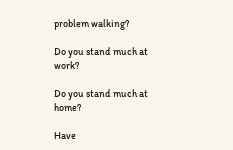problem walking?

Do you stand much at work?

Do you stand much at home?

Have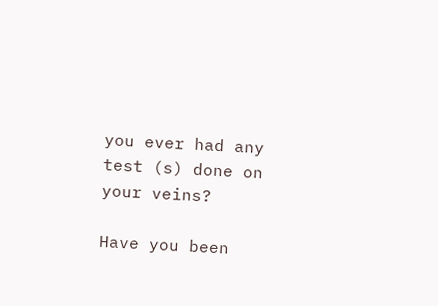you ever had any test (s) done on your veins?

Have you been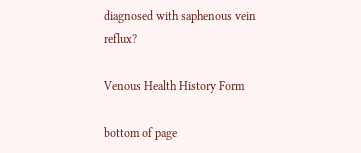diagnosed with saphenous vein reflux?

Venous Health History Form

bottom of page